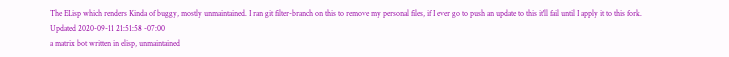The ELisp which renders Kinda of buggy, mostly unmaintained. I ran git filter-branch on this to remove my personal files, if I ever go to push an update to this it'll fail until I apply it to this fork.
Updated 2020-09-11 21:51:58 -07:00
a matrix bot written in elisp, unmaintained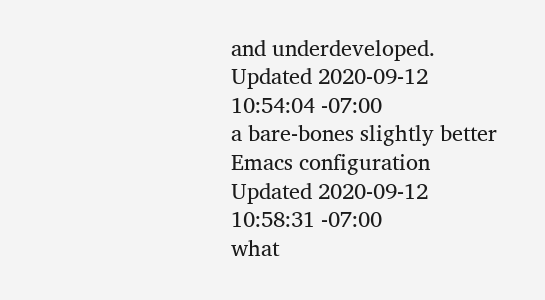and underdeveloped.
Updated 2020-09-12 10:54:04 -07:00
a bare-bones slightly better Emacs configuration
Updated 2020-09-12 10:58:31 -07:00
what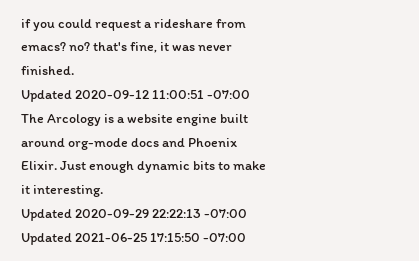if you could request a rideshare from emacs? no? that's fine, it was never finished.
Updated 2020-09-12 11:00:51 -07:00
The Arcology is a website engine built around org-mode docs and Phoenix Elixir. Just enough dynamic bits to make it interesting.
Updated 2020-09-29 22:22:13 -07:00
Updated 2021-06-25 17:15:50 -07:00